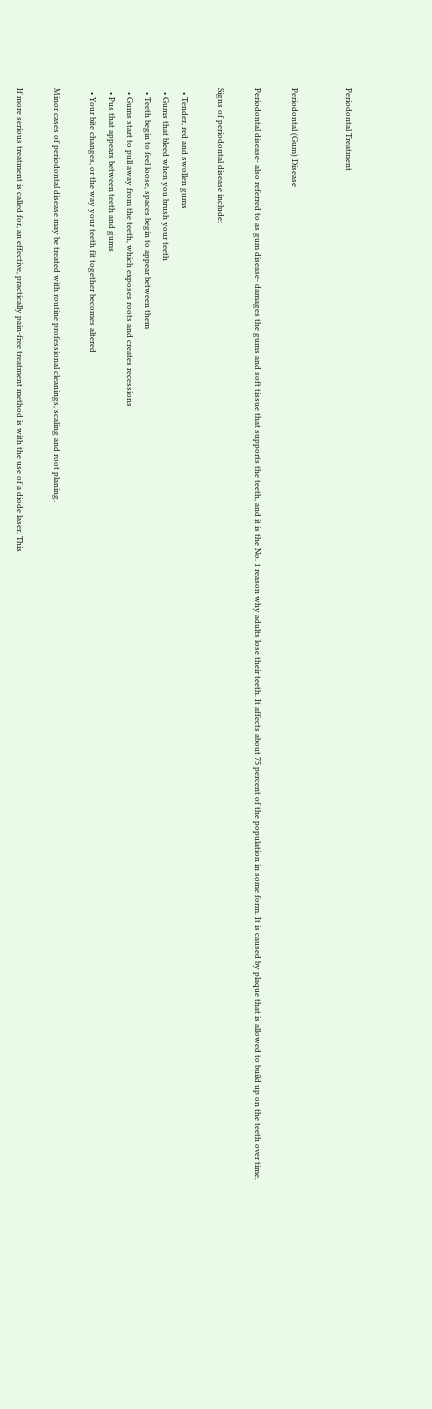Periodontal Treatment


Periodontal (Gum) Disease

Periodontal disease- also referred to as gum disease- damages the gums and soft tissue that supports the teeth, and it is the No. 1 reason why adults lose their teeth. It affects about 75 percent of the population in some form. It is caused by plaque that is allowed to build up on the teeth over time.

Signs of periodontal disease include:

  • Tender, red and swollen gums
  • Gums that bleed when you brush your teeth
  • Teeth begin to feel loose, spaces begin to appear between them
  • Gums start to pull away from the teeth, which exposes roots and creates recessions
  • Pus that appears between teeth and gums
  • Your bite changes, or the way your teeth fit together becomes altered

Minor cases of periodontal disease may be treated with routine professional cleanings, scaling and root planing.

If more serious treatment is called for, an effective, practically pain-free treatment method is with the use of a diode laser. This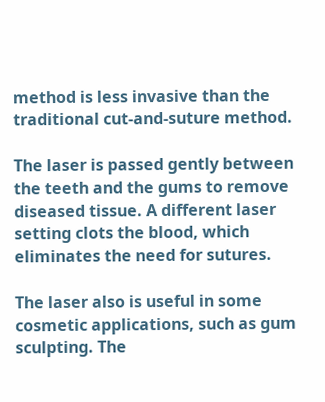method is less invasive than the traditional cut-and-suture method.

The laser is passed gently between the teeth and the gums to remove diseased tissue. A different laser setting clots the blood, which eliminates the need for sutures.

The laser also is useful in some cosmetic applications, such as gum sculpting. The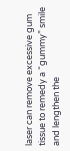laser can remove excessive gum tissue to remedy a “gummy” smile and lengthen the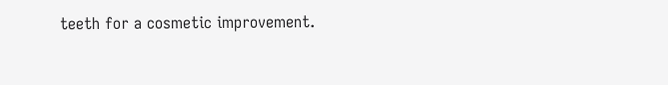teeth for a cosmetic improvement.